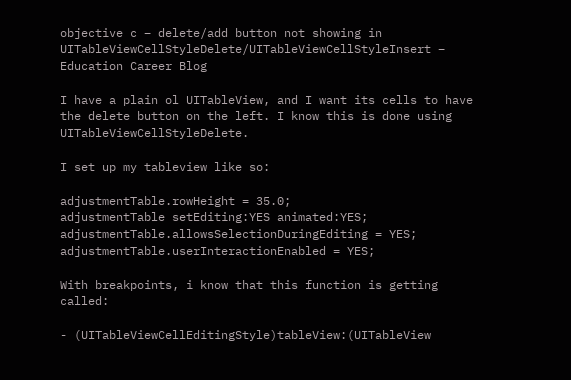objective c – delete/add button not showing in UITableViewCellStyleDelete/UITableViewCellStyleInsert – Education Career Blog

I have a plain ol UITableView, and I want its cells to have the delete button on the left. I know this is done using UITableViewCellStyleDelete.

I set up my tableview like so:

adjustmentTable.rowHeight = 35.0;
adjustmentTable setEditing:YES animated:YES;
adjustmentTable.allowsSelectionDuringEditing = YES;
adjustmentTable.userInteractionEnabled = YES;

With breakpoints, i know that this function is getting called:

- (UITableViewCellEditingStyle)tableView:(UITableView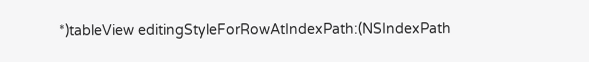*)tableView editingStyleForRowAtIndexPath:(NSIndexPath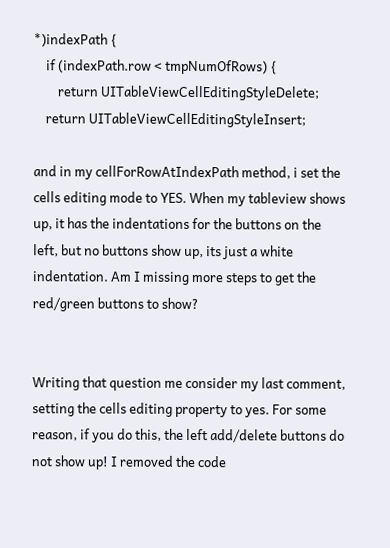*)indexPath {
    if (indexPath.row < tmpNumOfRows) {
        return UITableViewCellEditingStyleDelete;
    return UITableViewCellEditingStyleInsert;

and in my cellForRowAtIndexPath method, i set the cells editing mode to YES. When my tableview shows up, it has the indentations for the buttons on the left, but no buttons show up, its just a white indentation. Am I missing more steps to get the red/green buttons to show?


Writing that question me consider my last comment, setting the cells editing property to yes. For some reason, if you do this, the left add/delete buttons do not show up! I removed the code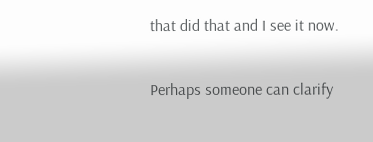that did that and I see it now.

Perhaps someone can clarify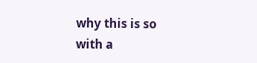why this is so with a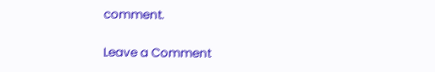comment.

Leave a Comment